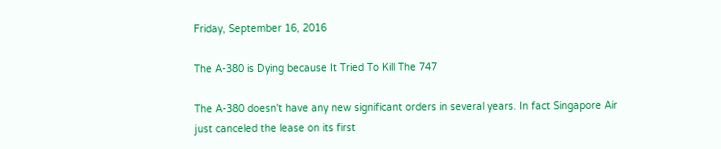Friday, September 16, 2016

The A-380 is Dying because It Tried To Kill The 747

The A-380 doesn't have any new significant orders in several years. In fact Singapore Air just canceled the lease on its first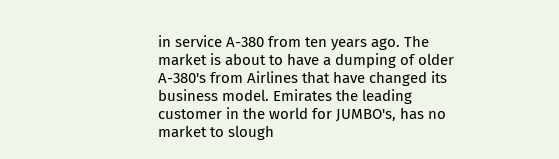in service A-380 from ten years ago. The market is about to have a dumping of older A-380's from Airlines that have changed its business model. Emirates the leading customer in the world for JUMBO's, has no market to slough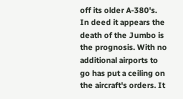off its older A-380's. In deed it appears the death of the Jumbo is the prognosis. With no additional airports to go has put a ceiling on the aircraft's orders. It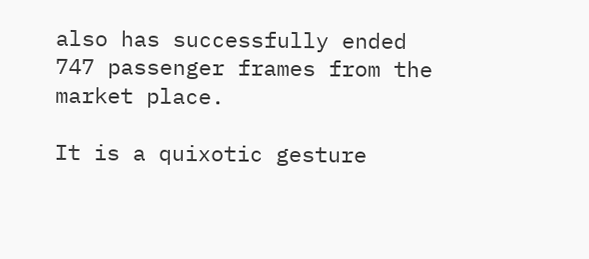also has successfully ended 747 passenger frames from the market place.

It is a quixotic gesture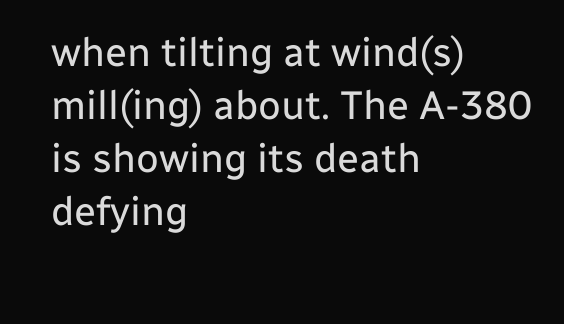when tilting at wind(s) mill(ing) about. The A-380 is showing its death defying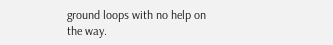ground loops with no help on the way.